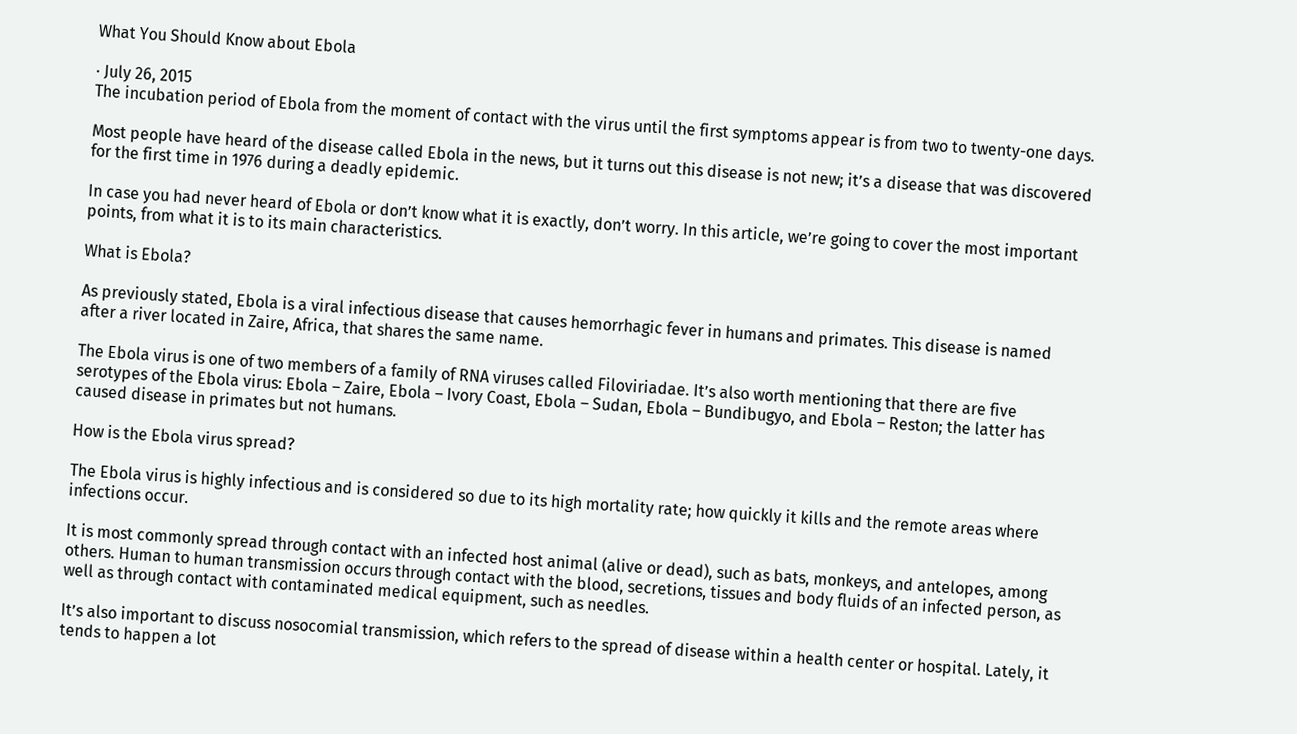What You Should Know about Ebola

· July 26, 2015
The incubation period of Ebola from the moment of contact with the virus until the first symptoms appear is from two to twenty-one days.

Most people have heard of the disease called Ebola in the news, but it turns out this disease is not new; it’s a disease that was discovered for the first time in 1976 during a deadly epidemic.

In case you had never heard of Ebola or don’t know what it is exactly, don’t worry. In this article, we’re going to cover the most important points, from what it is to its main characteristics.

What is Ebola?

As previously stated, Ebola is a viral infectious disease that causes hemorrhagic fever in humans and primates. This disease is named after a river located in Zaire, Africa, that shares the same name.

The Ebola virus is one of two members of a family of RNA viruses called Filoviriadae. It’s also worth mentioning that there are five serotypes of the Ebola virus: Ebola – Zaire, Ebola – Ivory Coast, Ebola – Sudan, Ebola – Bundibugyo, and Ebola – Reston; the latter has caused disease in primates but not humans.

How is the Ebola virus spread?

The Ebola virus is highly infectious and is considered so due to its high mortality rate; how quickly it kills and the remote areas where infections occur.

It is most commonly spread through contact with an infected host animal (alive or dead), such as bats, monkeys, and antelopes, among others. Human to human transmission occurs through contact with the blood, secretions, tissues and body fluids of an infected person, as well as through contact with contaminated medical equipment, such as needles.

It’s also important to discuss nosocomial transmission, which refers to the spread of disease within a health center or hospital. Lately, it tends to happen a lot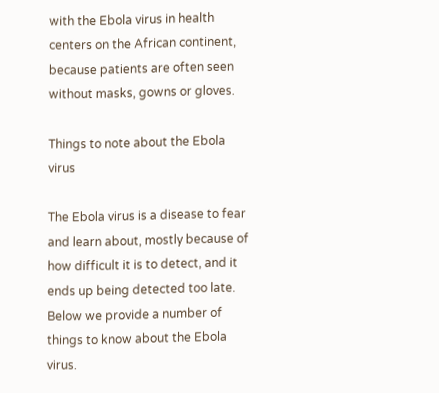with the Ebola virus in health centers on the African continent, because patients are often seen without masks, gowns or gloves.

Things to note about the Ebola virus

The Ebola virus is a disease to fear and learn about, mostly because of how difficult it is to detect, and it ends up being detected too late. Below we provide a number of things to know about the Ebola virus.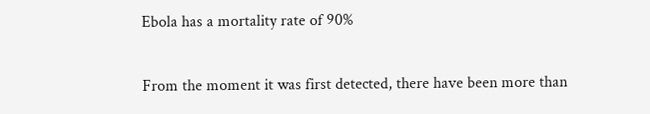Ebola has a mortality rate of 90%

From the moment it was first detected, there have been more than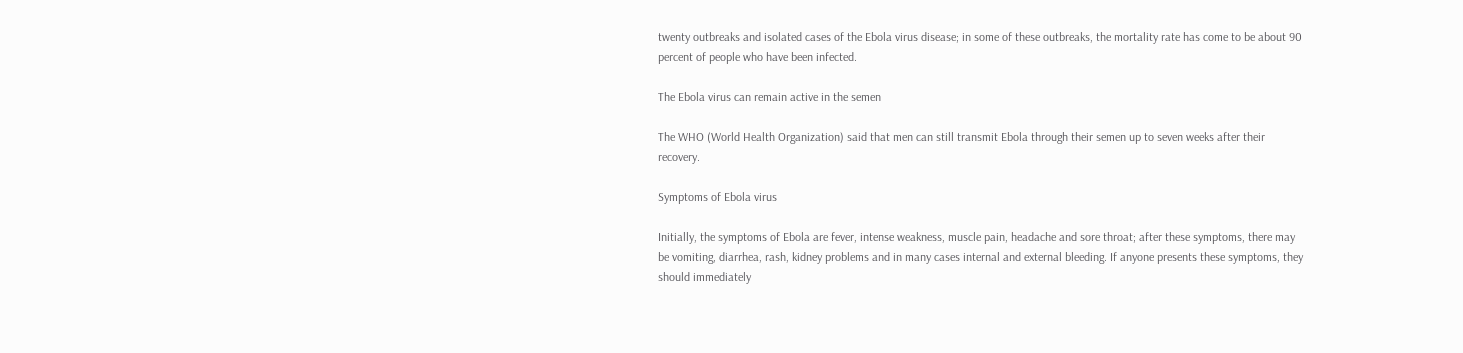twenty outbreaks and isolated cases of the Ebola virus disease; in some of these outbreaks, the mortality rate has come to be about 90 percent of people who have been infected.

The Ebola virus can remain active in the semen

The WHO (World Health Organization) said that men can still transmit Ebola through their semen up to seven weeks after their recovery.

Symptoms of Ebola virus

Initially, the symptoms of Ebola are fever, intense weakness, muscle pain, headache and sore throat; after these symptoms, there may be vomiting, diarrhea, rash, kidney problems and in many cases internal and external bleeding. If anyone presents these symptoms, they should immediately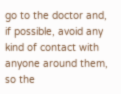go to the doctor and, if possible, avoid any kind of contact with anyone around them, so the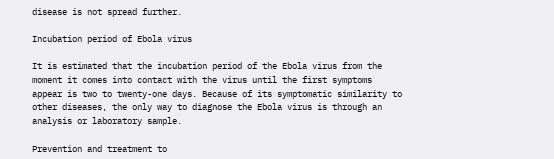disease is not spread further.

Incubation period of Ebola virus

It is estimated that the incubation period of the Ebola virus from the moment it comes into contact with the virus until the first symptoms appear is two to twenty-one days. Because of its symptomatic similarity to other diseases, the only way to diagnose the Ebola virus is through an analysis or laboratory sample.

Prevention and treatment to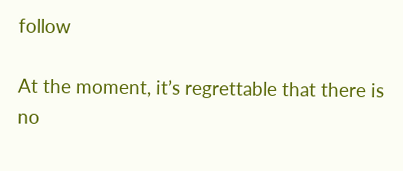follow

At the moment, it’s regrettable that there is no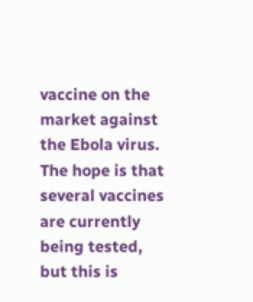vaccine on the market against the Ebola virus. The hope is that several vaccines are currently being tested, but this is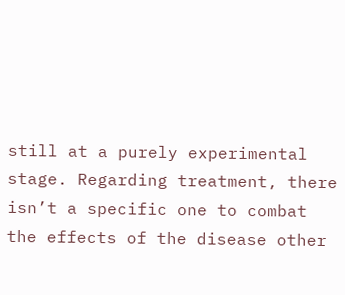still at a purely experimental stage. Regarding treatment, there isn’t a specific one to combat the effects of the disease other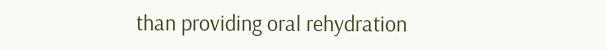than providing oral rehydration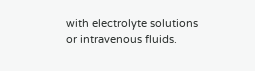with electrolyte solutions or intravenous fluids.